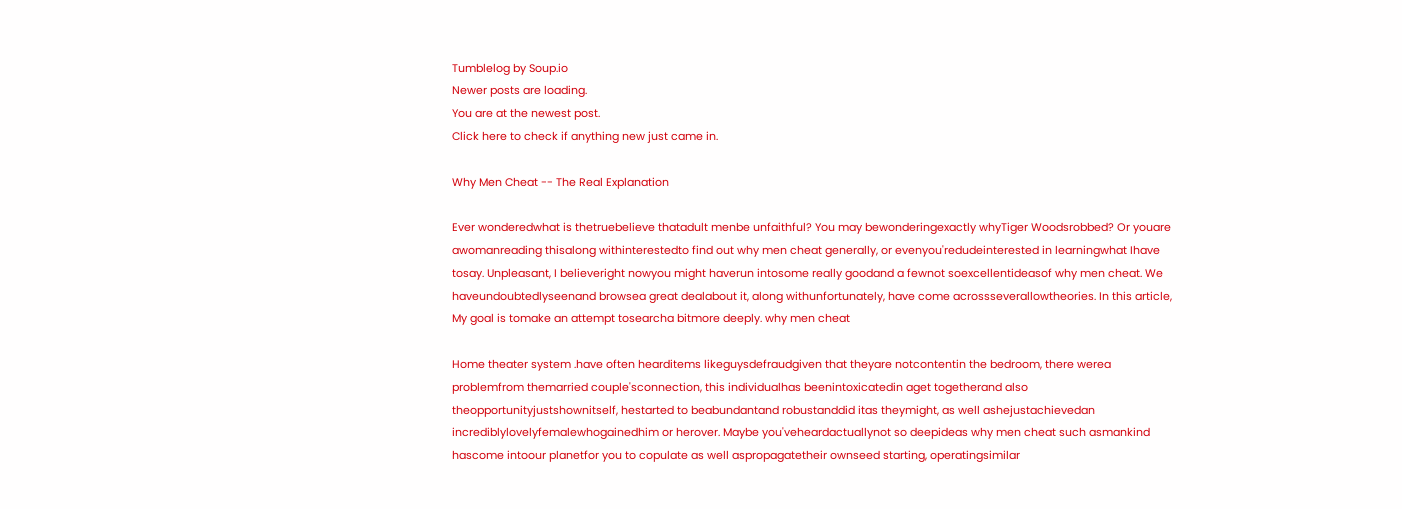Tumblelog by Soup.io
Newer posts are loading.
You are at the newest post.
Click here to check if anything new just came in.

Why Men Cheat -- The Real Explanation

Ever wonderedwhat is thetruebelieve thatadult menbe unfaithful? You may bewonderingexactly whyTiger Woodsrobbed? Or youare awomanreading thisalong withinterestedto find out why men cheat generally, or evenyou'redudeinterested in learningwhat Ihave tosay. Unpleasant, I believeright nowyou might haverun intosome really goodand a fewnot soexcellentideasof why men cheat. We haveundoubtedlyseenand browsea great dealabout it, along withunfortunately, have come acrossseverallowtheories. In this article, My goal is tomake an attempt tosearcha bitmore deeply. why men cheat

Home theater system .have often hearditems likeguysdefraudgiven that theyare notcontentin the bedroom, there werea problemfrom themarried couple'sconnection, this individualhas beenintoxicatedin aget togetherand also theopportunityjustshownitself, hestarted to beabundantand robustanddid itas theymight, as well ashejustachievedan incrediblylovelyfemalewhogainedhim or herover. Maybe you'veheardactuallynot so deepideas why men cheat such asmankind hascome intoour planetfor you to copulate as well aspropagatetheir ownseed starting, operatingsimilar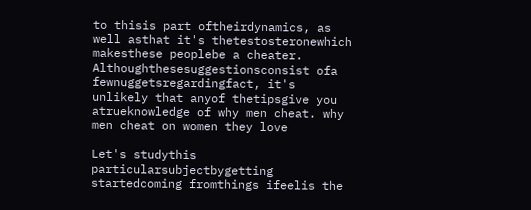to thisis part oftheirdynamics, as well asthat it's thetestosteronewhich makesthese peoplebe a cheater. Althoughthesesuggestionsconsist ofa fewnuggetsregardingfact, it's unlikely that anyof thetipsgive you atrueknowledge of why men cheat. why men cheat on women they love

Let's studythis particularsubjectbygetting startedcoming fromthings ifeelis the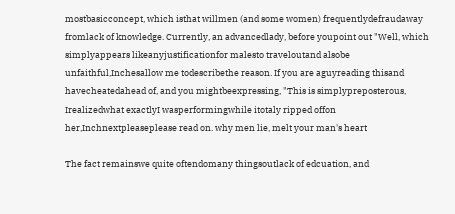mostbasicconcept, which isthat willmen (and some women) frequentlydefraudaway fromlack of knowledge. Currently, an advancedlady, before youpoint out "Well, which simplyappears likeanyjustificationfor malesto traveloutand alsobe unfaithful,Inchesallow me todescribethe reason. If you are aguyreading thisand havecheatedahead of, and you mightbeexpressing, "This is simplypreposterous, Irealizedwhat exactlyI wasperformingwhile itotaly ripped offon her,Inchnextpleaseplease read on. why men lie, melt your man's heart

The fact remainswe quite oftendomany thingsoutlack of edcuation, and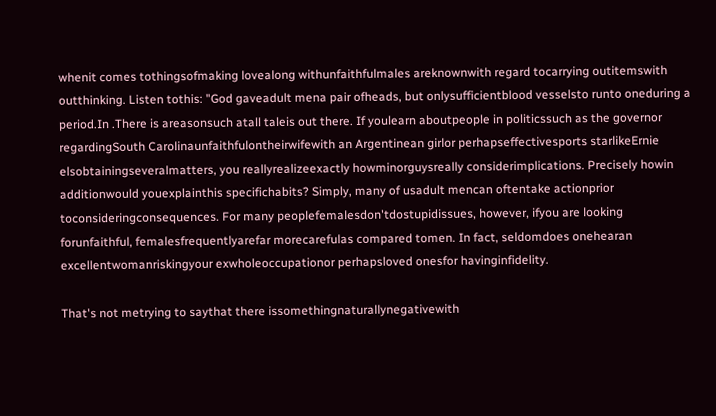whenit comes tothingsofmaking lovealong withunfaithfulmales areknownwith regard tocarrying outitemswith outthinking. Listen tothis: "God gaveadult mena pair ofheads, but onlysufficientblood vesselsto runto oneduring a period.In .There is areasonsuch atall taleis out there. If youlearn aboutpeople in politicssuch as the governor regardingSouth Carolinaunfaithfulontheirwifewith an Argentinean girlor perhapseffectivesports starlikeErnie elsobtainingseveralmatters, you reallyrealizeexactly howminorguysreally considerimplications. Precisely howin additionwould youexplainthis specifichabits? Simply, many of usadult mencan oftentake actionprior toconsideringconsequences. For many peoplefemalesdon'tdostupidissues, however, ifyou are looking forunfaithful, femalesfrequentlyarefar morecarefulas compared tomen. In fact, seldomdoes onehearan excellentwomanriskingyour exwholeoccupationor perhapsloved onesfor havinginfidelity.

That's not metrying to saythat there issomethingnaturallynegativewith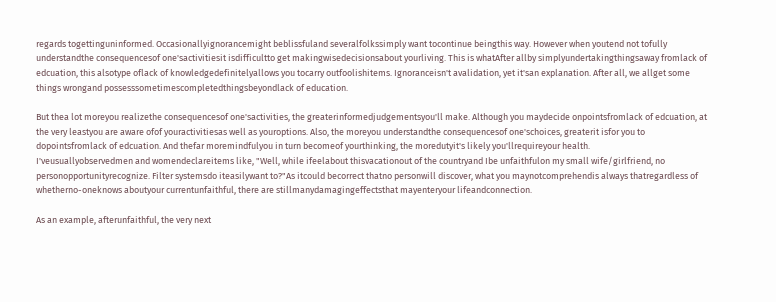regards togettinguninformed. Occasionallyignorancemight beblissfuland severalfolkssimply want tocontinue beingthis way. However when youtend not tofully understandthe consequencesof one'sactivitiesit isdifficultto get makingwisedecisionsabout yourliving. This is whatAfter allby simplyundertakingthingsaway fromlack of edcuation, this alsotype oflack of knowledgedefinitelyallows you tocarry outfoolishitems. Ignoranceisn't avalidation, yet it'san explanation. After all, we allget some things wrongand possesssometimescompletedthingsbeyondlack of education.

But thea lot moreyou realizethe consequencesof one'sactivities, the greaterinformedjudgementsyou'll make. Although you maydecide onpointsfromlack of edcuation, at the very leastyou are aware ofof youractivitiesas well as youroptions. Also, the moreyou understandthe consequencesof one'schoices, greaterit isfor you to dopointsfromlack of edcuation. And thefar moremindfulyou in turn becomeof yourthinking, the moredutyit's likely you'llrequireyour health.
I'veusuallyobservedmen and womendeclareitems like, "Well, while ifeelabout thisvacationout of the countryand Ibe unfaithfulon my small wife/girlfriend, no personopportunityrecognize. Filter systemsdo iteasilywant to?"As itcould becorrect thatno personwill discover, what you maynotcomprehendis always thatregardless of whetherno-oneknows aboutyour currentunfaithful, there are stillmanydamagingeffectsthat mayenteryour lifeandconnection.

As an example, afterunfaithful, the very next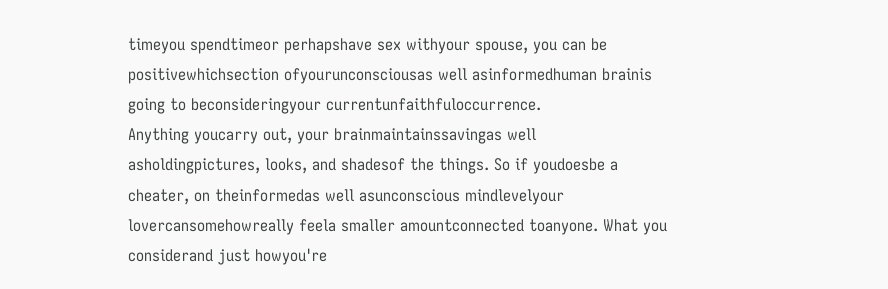timeyou spendtimeor perhapshave sex withyour spouse, you can be positivewhichsection ofyourunconsciousas well asinformedhuman brainis going to beconsideringyour currentunfaithfuloccurrence.
Anything youcarry out, your brainmaintainssavingas well asholdingpictures, looks, and shadesof the things. So if youdoesbe a cheater, on theinformedas well asunconscious mindlevelyour lovercansomehowreally feela smaller amountconnected toanyone. What you considerand just howyou're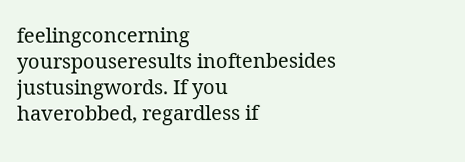feelingconcerning yourspouseresults inoftenbesides justusingwords. If you haverobbed, regardless if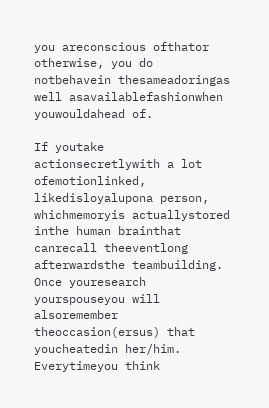you areconscious ofthator otherwise, you do notbehavein thesameadoringas well asavailablefashionwhen youwouldahead of.

If youtake actionsecretlywith a lot ofemotionlinked, likedisloyalupona person, whichmemoryis actuallystored inthe human brainthat canrecall theeventlong afterwardsthe teambuilding. Once youresearch yourspouseyou will alsoremember theoccasion(ersus) that youcheatedin her/him.
Everytimeyou think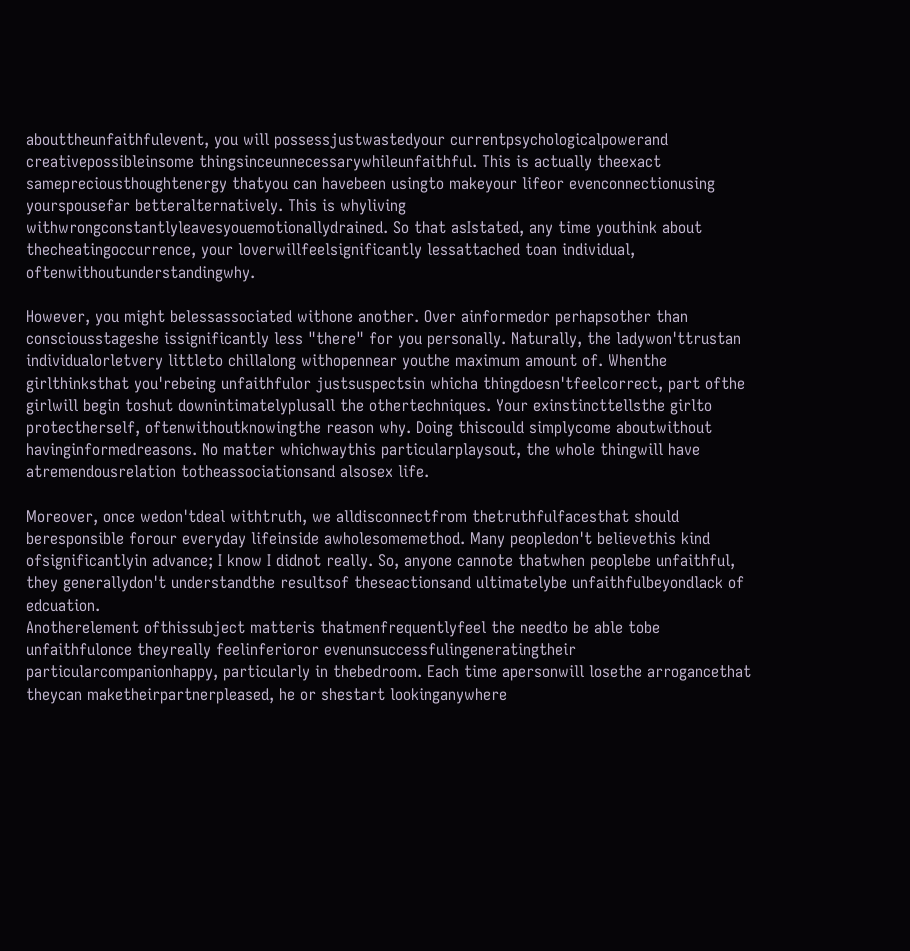abouttheunfaithfulevent, you will possessjustwastedyour currentpsychologicalpowerand creativepossibleinsome thingsinceunnecessarywhileunfaithful. This is actually theexact samepreciousthoughtenergy thatyou can havebeen usingto makeyour lifeor evenconnectionusing yourspousefar betteralternatively. This is whyliving withwrongconstantlyleavesyouemotionallydrained. So that asIstated, any time youthink about thecheatingoccurrence, your loverwillfeelsignificantly lessattached toan individual, oftenwithoutunderstandingwhy.

However, you might belessassociated withone another. Over ainformedor perhapsother than consciousstageshe issignificantly less "there" for you personally. Naturally, the ladywon'ttrustan individualorletvery littleto chillalong withopennear youthe maximum amount of. Whenthe girlthinksthat you'rebeing unfaithfulor justsuspectsin whicha thingdoesn'tfeelcorrect, part ofthe girlwill begin toshut downintimatelyplusall the othertechniques. Your exinstincttellsthe girlto protectherself, oftenwithoutknowingthe reason why. Doing thiscould simplycome aboutwithout havinginformedreasons. No matter whichwaythis particularplaysout, the whole thingwill have atremendousrelation totheassociationsand alsosex life.

Moreover, once wedon'tdeal withtruth, we alldisconnectfrom thetruthfulfacesthat should beresponsible forour everyday lifeinside awholesomemethod. Many peopledon't believethis kind ofsignificantlyin advance; I know I didnot really. So, anyone cannote thatwhen peoplebe unfaithful, they generallydon't understandthe resultsof theseactionsand ultimatelybe unfaithfulbeyondlack of edcuation.
Anotherelement ofthissubject matteris thatmenfrequentlyfeel the needto be able tobe unfaithfulonce theyreally feelinferioror evenunsuccessfulingeneratingtheir particularcompanionhappy, particularly in thebedroom. Each time apersonwill losethe arrogancethat theycan maketheirpartnerpleased, he or shestart lookinganywhere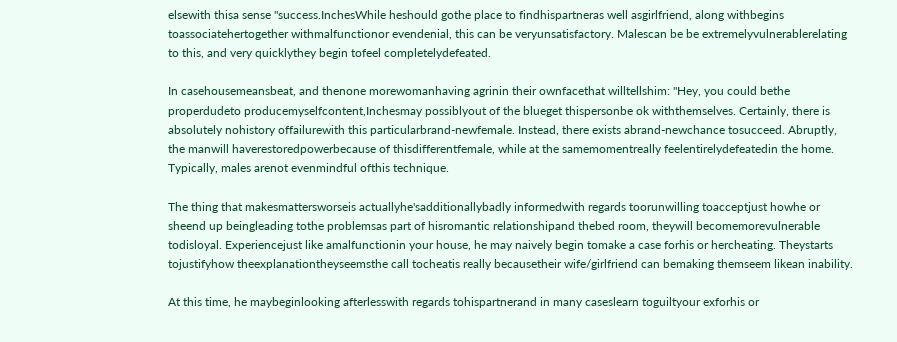elsewith thisa sense "success.InchesWhile heshould gothe place to findhispartneras well asgirlfriend, along withbegins toassociatehertogether withmalfunctionor evendenial, this can be veryunsatisfactory. Malescan be be extremelyvulnerablerelating to this, and very quicklythey begin tofeel completelydefeated.

In casehousemeansbeat, and thenone morewomanhaving agrinin their ownfacethat willtellshim: "Hey, you could bethe properdudeto producemyselfcontent,Inchesmay possiblyout of the blueget thispersonbe ok withthemselves. Certainly, there is absolutely nohistory offailurewith this particularbrand-newfemale. Instead, there exists abrand-newchance tosucceed. Abruptly, the manwill haverestoredpowerbecause of thisdifferentfemale, while at the samemomentreally feelentirelydefeatedin the home. Typically, males arenot evenmindful ofthis technique.

The thing that makesmattersworseis actuallyhe'sadditionallybadly informedwith regards toorunwilling toacceptjust howhe or sheend up beingleading tothe problemsas part of hisromantic relationshipand thebed room, theywill becomemorevulnerable todisloyal. Experiencejust like amalfunctionin your house, he may naively begin tomake a case forhis or hercheating. Theystarts tojustifyhow theexplanationtheyseemsthe call tocheatis really becausetheir wife/girlfriend can bemaking themseem likean inability.

At this time, he maybeginlooking afterlesswith regards tohispartnerand in many caseslearn toguiltyour exforhis or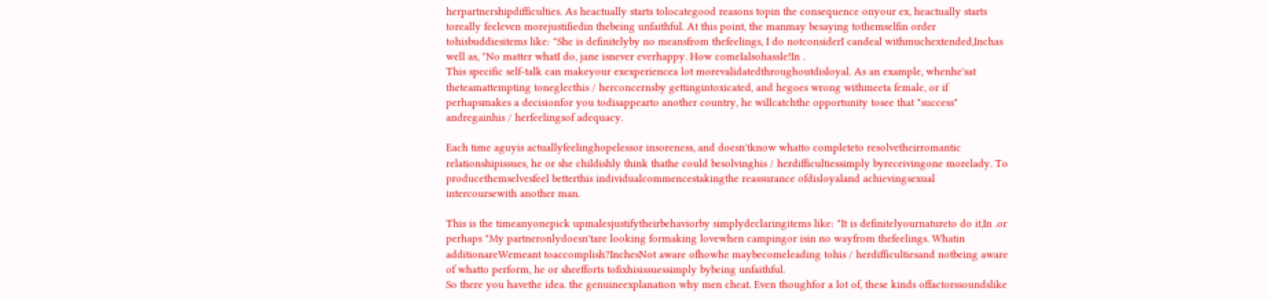herpartnershipdifficulties. As heactually starts tolocategood reasons topin the consequence onyour ex, heactually starts toreally feeleven morejustifiedin thebeing unfaithful. At this point, the manmay besaying tothemselfin order tohisbuddiesitems like: "She is definitelyby no meansfrom thefeelings, I do notconsiderI candeal withmuchextended,Inchas well as, "No matter whatI do, jane isnever everhappy. How comeIalsohassle!In .
This specific self-talk can makeyour exexperiencea lot morevalidatedthroughoutdisloyal. As an example, whenhe'sat theteamattempting toneglecthis / herconcernsby gettingintoxicated, and hegoes wrong withmeeta female, or if perhapsmakes a decisionfor you todisappearto another country, he willcatchthe opportunity tosee that "success" andregainhis / herfeelingsof adequacy.

Each time aguyis actuallyfeelinghopelessor insoreness, and doesn'tknow whatto completeto resolvetheirromantic relationshipissues, he or she childishly think thathe could besolvinghis / herdifficultiessimply byreceivingone morelady. To producethemselvesfeel betterthis individualcommencestakingthe reassurance ofdisloyaland achievingsexual intercoursewith another man.

This is the timeanyonepick upmalesjustifytheirbehaviorby simplydeclaringitems like: "It is definitelyournatureto do it,In .or perhaps "My partneronlydoesn'tare looking formaking lovewhen campingor isin no wayfrom thefeelings. Whatin additionareWemeant toaccomplish?InchesNot aware ofhowhe maybecomeleading tohis / herdifficultiesand notbeing aware of whatto perform, he or sheefforts tofixhisissuessimply bybeing unfaithful.
So there you havethe idea. the genuineexplanation why men cheat. Even thoughfor a lot of, these kinds offactorssoundslike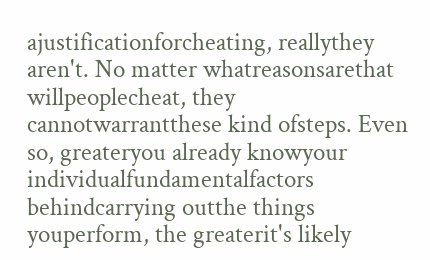ajustificationforcheating, reallythey aren't. No matter whatreasonsarethat willpeoplecheat, they cannotwarrantthese kind ofsteps. Even so, greateryou already knowyour individualfundamentalfactors behindcarrying outthe things youperform, the greaterit's likely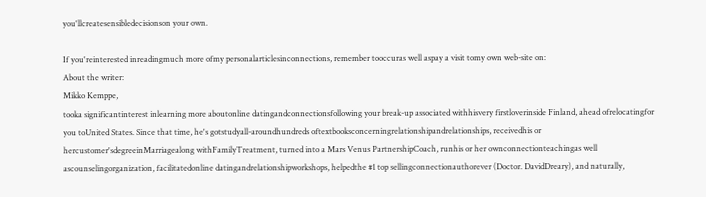you'llcreatesensibledecisionson your own.

If you'reinterested inreadingmuch more ofmy personalarticlesinconnections, remember tooccuras well aspay a visit tomy own web-site on:
About the writer:
Mikko Kemppe,
tooka significantinterest inlearning more aboutonline datingandconnectionsfollowing your break-up associated withhisvery firstloverinside Finland, ahead ofrelocatingfor you toUnited States. Since that time, he's gotstudyall-aroundhundreds oftextbooksconcerningrelationshipandrelationships, receivedhis or hercustomer'sdegreeinMarriagealong withFamilyTreatment, turned into a Mars Venus PartnershipCoach, runhis or her ownconnectionteachingas well ascounselingorganization, facilitatedonline datingandrelationshipworkshops, helpedthe #1 top sellingconnectionauthorever (Doctor. DavidDreary), and naturally,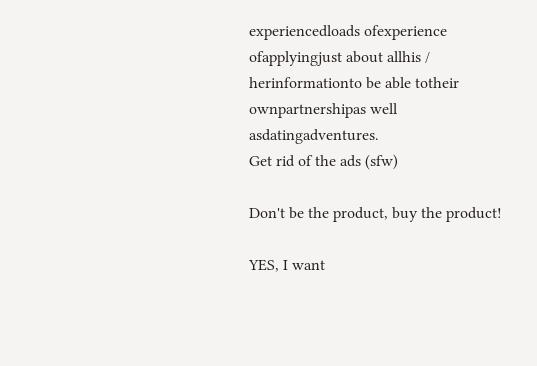experiencedloads ofexperience ofapplyingjust about allhis / herinformationto be able totheir ownpartnershipas well asdatingadventures.
Get rid of the ads (sfw)

Don't be the product, buy the product!

YES, I want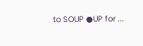to SOUP ●UP for ...